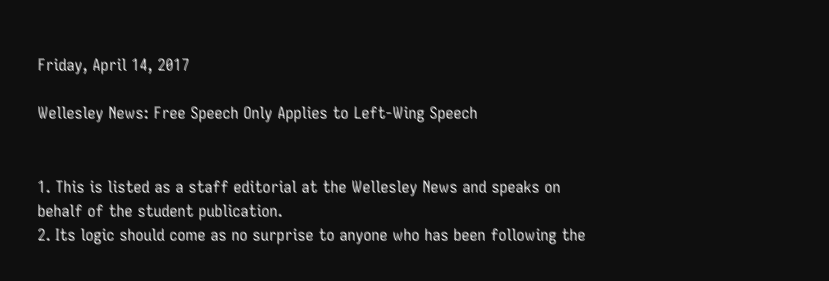Friday, April 14, 2017

Wellesley News: Free Speech Only Applies to Left-Wing Speech


1. This is listed as a staff editorial at the Wellesley News and speaks on behalf of the student publication.
2. Its logic should come as no surprise to anyone who has been following the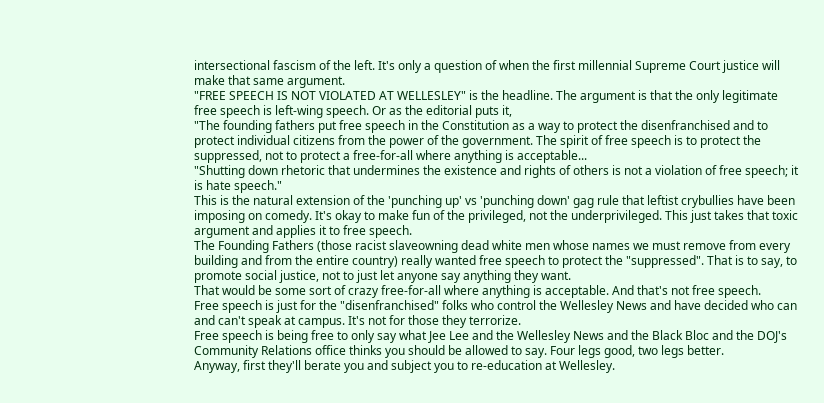intersectional fascism of the left. It's only a question of when the first millennial Supreme Court justice will make that same argument.
"FREE SPEECH IS NOT VIOLATED AT WELLESLEY" is the headline. The argument is that the only legitimate free speech is left-wing speech. Or as the editorial puts it,
"The founding fathers put free speech in the Constitution as a way to protect the disenfranchised and to protect individual citizens from the power of the government. The spirit of free speech is to protect the suppressed, not to protect a free-for-all where anything is acceptable...
"Shutting down rhetoric that undermines the existence and rights of others is not a violation of free speech; it is hate speech."
This is the natural extension of the 'punching up' vs 'punching down' gag rule that leftist crybullies have been imposing on comedy. It's okay to make fun of the privileged, not the underprivileged. This just takes that toxic argument and applies it to free speech.
The Founding Fathers (those racist slaveowning dead white men whose names we must remove from every building and from the entire country) really wanted free speech to protect the "suppressed". That is to say, to promote social justice, not to just let anyone say anything they want.
That would be some sort of crazy free-for-all where anything is acceptable. And that's not free speech.
Free speech is just for the "disenfranchised" folks who control the Wellesley News and have decided who can and can't speak at campus. It's not for those they terrorize.
Free speech is being free to only say what Jee Lee and the Wellesley News and the Black Bloc and the DOJ's Community Relations office thinks you should be allowed to say. Four legs good, two legs better.
Anyway, first they'll berate you and subject you to re-education at Wellesley.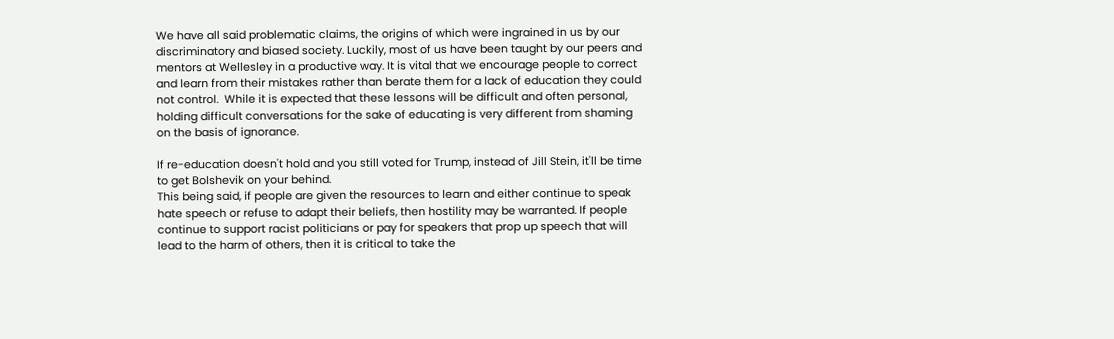We have all said problematic claims, the origins of which were ingrained in us by our discriminatory and biased society. Luckily, most of us have been taught by our peers and mentors at Wellesley in a productive way. It is vital that we encourage people to correct and learn from their mistakes rather than berate them for a lack of education they could not control.  While it is expected that these lessons will be difficult and often personal, holding difficult conversations for the sake of educating is very different from shaming on the basis of ignorance.

If re-education doesn't hold and you still voted for Trump, instead of Jill Stein, it'll be time to get Bolshevik on your behind.
This being said, if people are given the resources to learn and either continue to speak hate speech or refuse to adapt their beliefs, then hostility may be warranted. If people continue to support racist politicians or pay for speakers that prop up speech that will lead to the harm of others, then it is critical to take the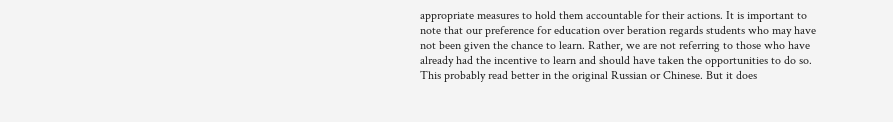appropriate measures to hold them accountable for their actions. It is important to note that our preference for education over beration regards students who may have not been given the chance to learn. Rather, we are not referring to those who have already had the incentive to learn and should have taken the opportunities to do so.
This probably read better in the original Russian or Chinese. But it does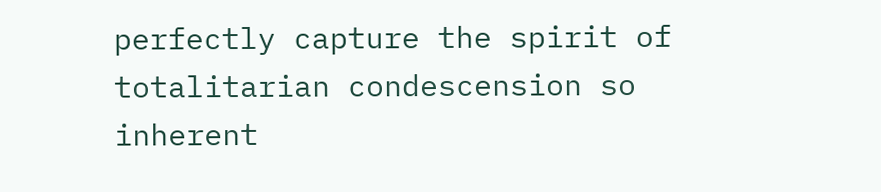perfectly capture the spirit of totalitarian condescension so inherent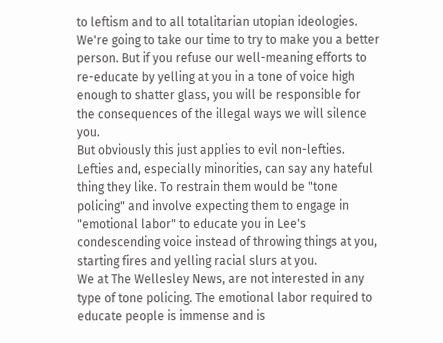to leftism and to all totalitarian utopian ideologies.
We're going to take our time to try to make you a better person. But if you refuse our well-meaning efforts to re-educate by yelling at you in a tone of voice high enough to shatter glass, you will be responsible for the consequences of the illegal ways we will silence you.
But obviously this just applies to evil non-lefties. Lefties and, especially minorities, can say any hateful thing they like. To restrain them would be "tone policing" and involve expecting them to engage in "emotional labor" to educate you in Lee's condescending voice instead of throwing things at you, starting fires and yelling racial slurs at you.
We at The Wellesley News, are not interested in any type of tone policing. The emotional labor required to educate people is immense and is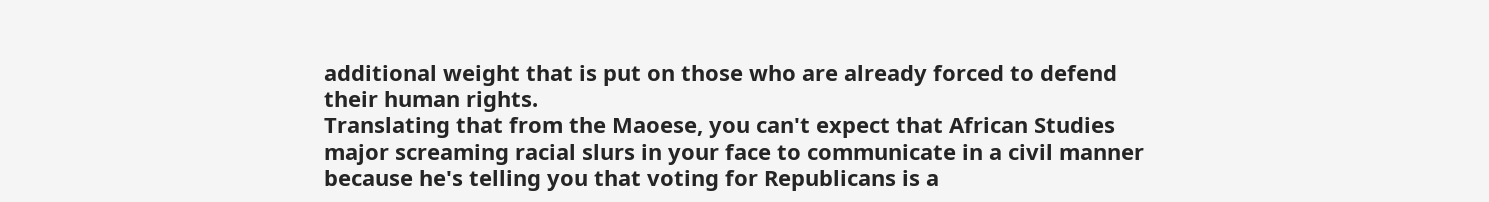additional weight that is put on those who are already forced to defend their human rights.
Translating that from the Maoese, you can't expect that African Studies major screaming racial slurs in your face to communicate in a civil manner because he's telling you that voting for Republicans is a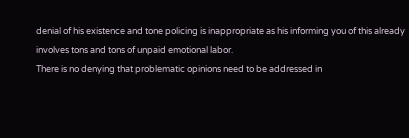denial of his existence and tone policing is inappropriate as his informing you of this already involves tons and tons of unpaid emotional labor.
There is no denying that problematic opinions need to be addressed in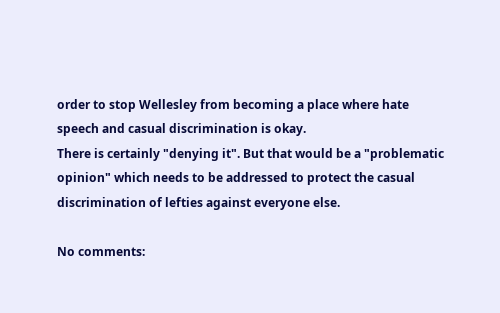order to stop Wellesley from becoming a place where hate speech and casual discrimination is okay.
There is certainly "denying it". But that would be a "problematic opinion" which needs to be addressed to protect the casual discrimination of lefties against everyone else.

No comments: